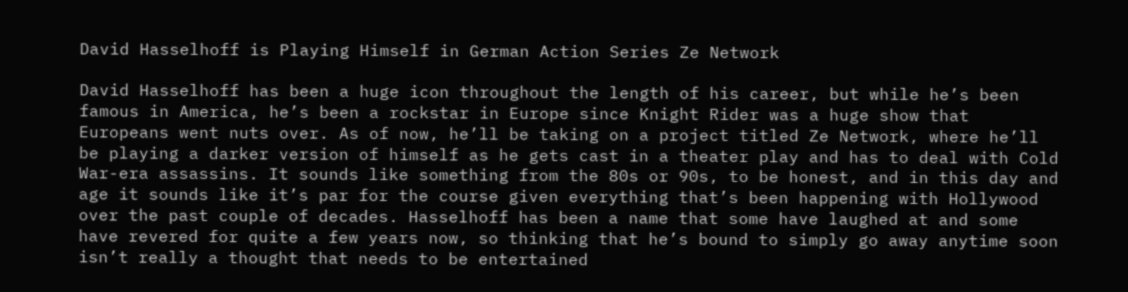David Hasselhoff is Playing Himself in German Action Series Ze Network

David Hasselhoff has been a huge icon throughout the length of his career, but while he’s been famous in America, he’s been a rockstar in Europe since Knight Rider was a huge show that Europeans went nuts over. As of now, he’ll be taking on a project titled Ze Network, where he’ll be playing a darker version of himself as he gets cast in a theater play and has to deal with Cold War-era assassins. It sounds like something from the 80s or 90s, to be honest, and in this day and age it sounds like it’s par for the course given everything that’s been happening with Hollywood over the past couple of decades. Hasselhoff has been a name that some have laughed at and some have revered for quite a few years now, so thinking that he’s bound to simply go away anytime soon isn’t really a thought that needs to be entertained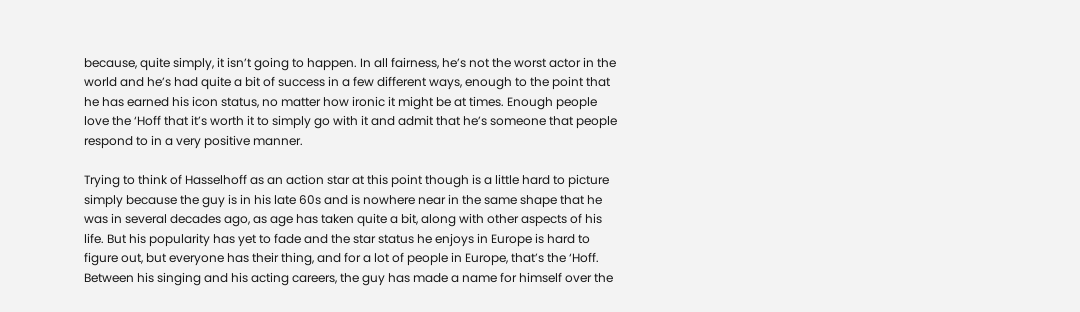because, quite simply, it isn’t going to happen. In all fairness, he’s not the worst actor in the world and he’s had quite a bit of success in a few different ways, enough to the point that he has earned his icon status, no matter how ironic it might be at times. Enough people love the ‘Hoff that it’s worth it to simply go with it and admit that he’s someone that people respond to in a very positive manner.

Trying to think of Hasselhoff as an action star at this point though is a little hard to picture simply because the guy is in his late 60s and is nowhere near in the same shape that he was in several decades ago, as age has taken quite a bit, along with other aspects of his life. But his popularity has yet to fade and the star status he enjoys in Europe is hard to figure out, but everyone has their thing, and for a lot of people in Europe, that’s the ‘Hoff. Between his singing and his acting careers, the guy has made a name for himself over the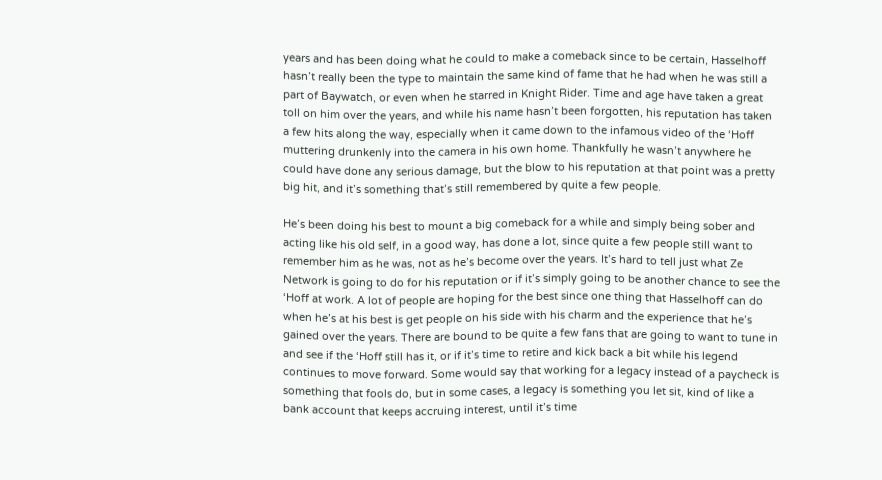years and has been doing what he could to make a comeback since to be certain, Hasselhoff hasn’t really been the type to maintain the same kind of fame that he had when he was still a part of Baywatch, or even when he starred in Knight Rider. Time and age have taken a great toll on him over the years, and while his name hasn’t been forgotten, his reputation has taken a few hits along the way, especially when it came down to the infamous video of the ‘Hoff muttering drunkenly into the camera in his own home. Thankfully he wasn’t anywhere he could have done any serious damage, but the blow to his reputation at that point was a pretty big hit, and it’s something that’s still remembered by quite a few people.

He’s been doing his best to mount a big comeback for a while and simply being sober and acting like his old self, in a good way, has done a lot, since quite a few people still want to remember him as he was, not as he’s become over the years. It’s hard to tell just what Ze Network is going to do for his reputation or if it’s simply going to be another chance to see the ‘Hoff at work. A lot of people are hoping for the best since one thing that Hasselhoff can do when he’s at his best is get people on his side with his charm and the experience that he’s gained over the years. There are bound to be quite a few fans that are going to want to tune in and see if the ‘Hoff still has it, or if it’s time to retire and kick back a bit while his legend continues to move forward. Some would say that working for a legacy instead of a paycheck is something that fools do, but in some cases, a legacy is something you let sit, kind of like a bank account that keeps accruing interest, until it’s time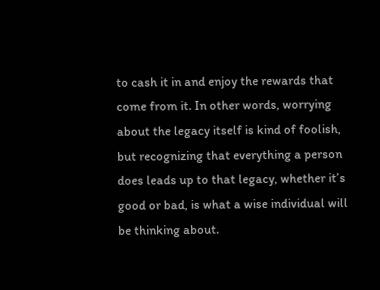to cash it in and enjoy the rewards that come from it. In other words, worrying about the legacy itself is kind of foolish, but recognizing that everything a person does leads up to that legacy, whether it’s good or bad, is what a wise individual will be thinking about.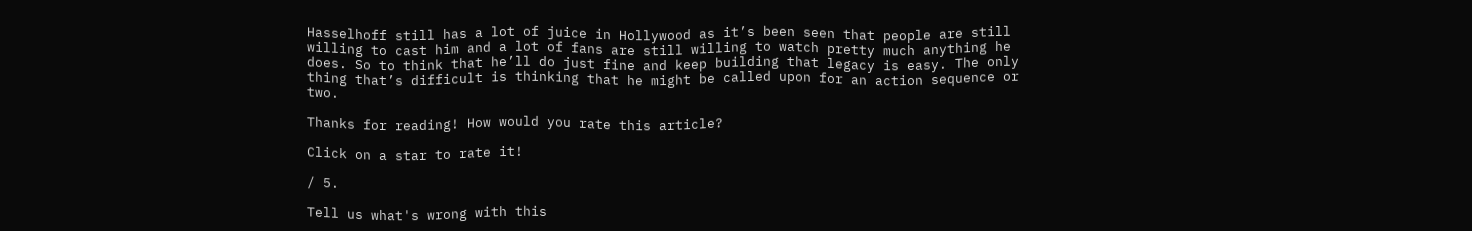Hasselhoff still has a lot of juice in Hollywood as it’s been seen that people are still willing to cast him and a lot of fans are still willing to watch pretty much anything he does. So to think that he’ll do just fine and keep building that legacy is easy. The only thing that’s difficult is thinking that he might be called upon for an action sequence or two.

Thanks for reading! How would you rate this article?

Click on a star to rate it!

/ 5.

Tell us what's wrong with this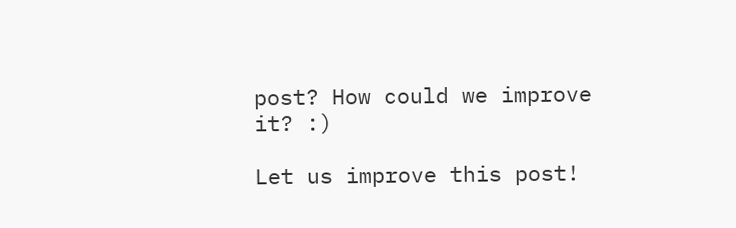post? How could we improve it? :)

Let us improve this post!